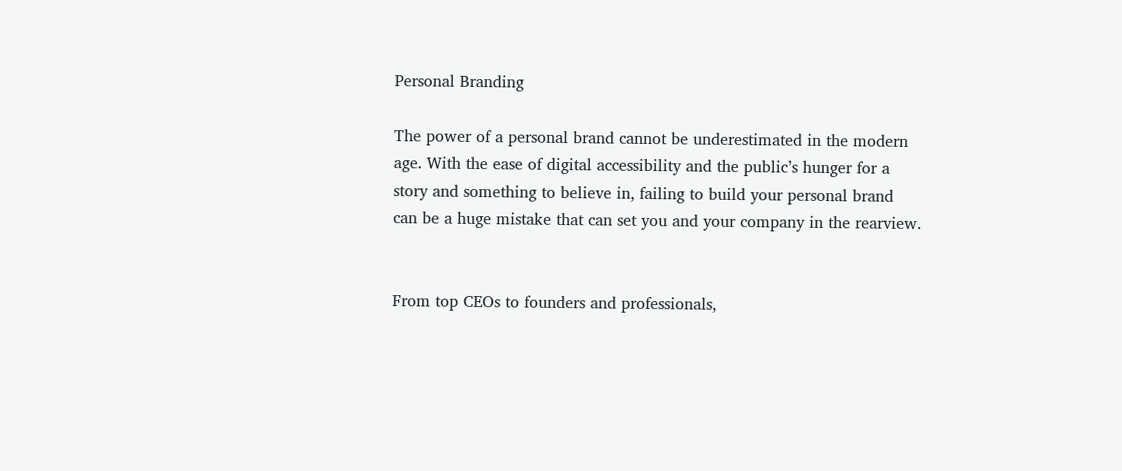Personal Branding

The power of a personal brand cannot be underestimated in the modern age. With the ease of digital accessibility and the public’s hunger for a story and something to believe in, failing to build your personal brand can be a huge mistake that can set you and your company in the rearview.


From top CEOs to founders and professionals,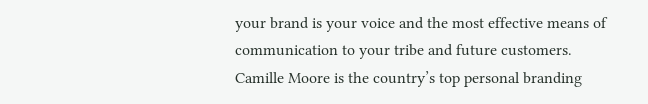your brand is your voice and the most effective means of communication to your tribe and future customers. Camille Moore is the country’s top personal branding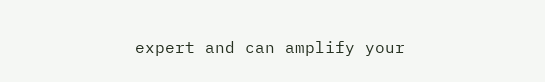expert and can amplify your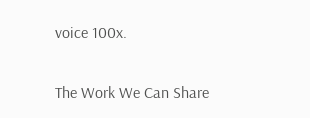voice 100x.

The Work We Can Share